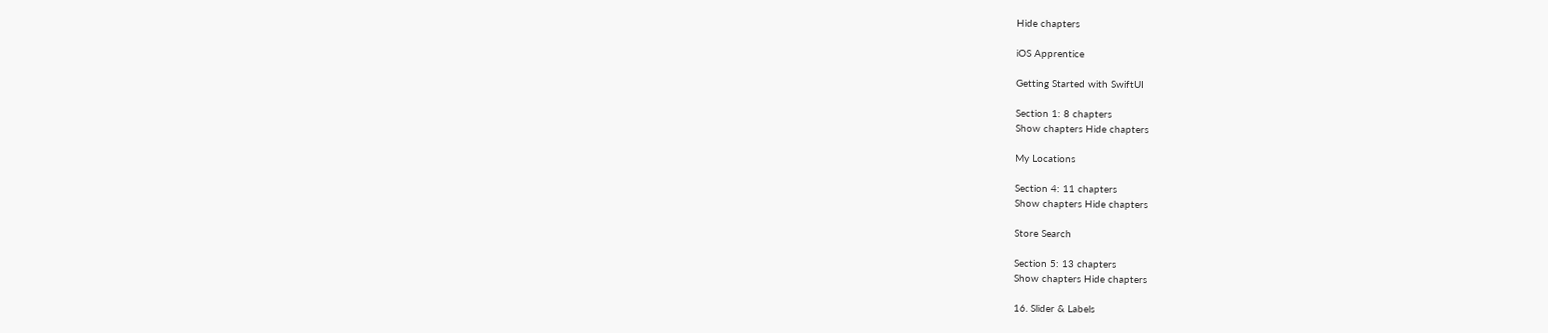Hide chapters

iOS Apprentice

Getting Started with SwiftUI

Section 1: 8 chapters
Show chapters Hide chapters

My Locations

Section 4: 11 chapters
Show chapters Hide chapters

Store Search

Section 5: 13 chapters
Show chapters Hide chapters

16. Slider & Labels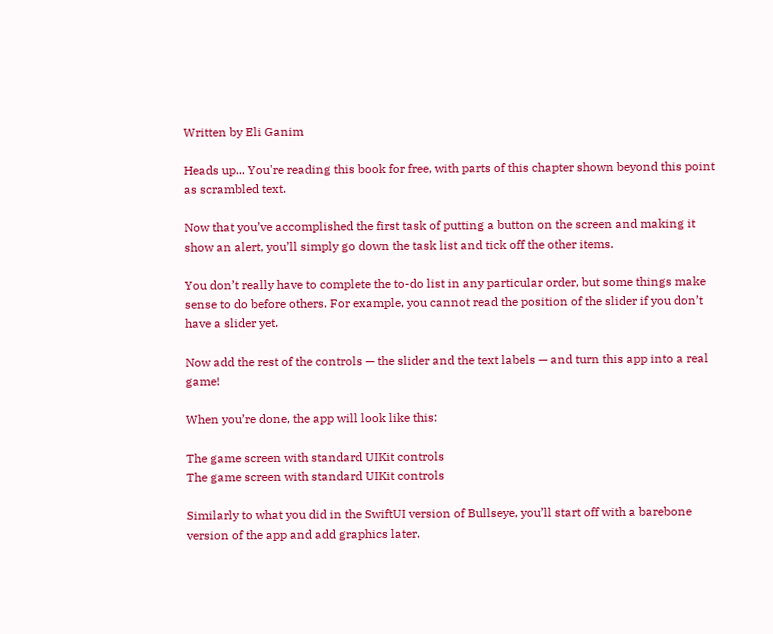Written by Eli Ganim

Heads up... You're reading this book for free, with parts of this chapter shown beyond this point as scrambled text.

Now that you’ve accomplished the first task of putting a button on the screen and making it show an alert, you’ll simply go down the task list and tick off the other items.

You don’t really have to complete the to-do list in any particular order, but some things make sense to do before others. For example, you cannot read the position of the slider if you don’t have a slider yet.

Now add the rest of the controls — the slider and the text labels — and turn this app into a real game!

When you’re done, the app will look like this:

The game screen with standard UIKit controls
The game screen with standard UIKit controls

Similarly to what you did in the SwiftUI version of Bullseye, you’ll start off with a barebone version of the app and add graphics later.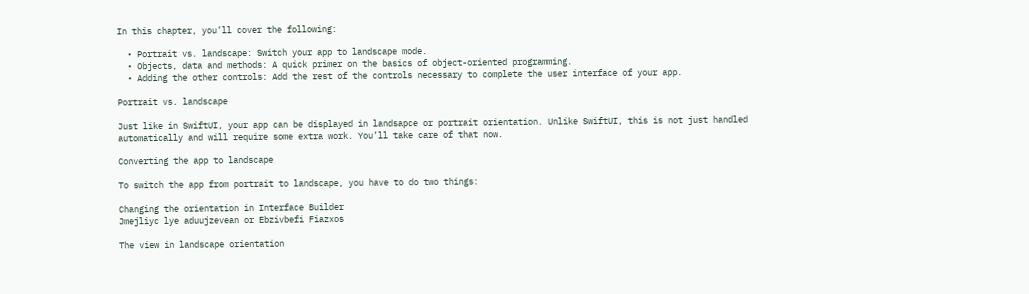In this chapter, you’ll cover the following:

  • Portrait vs. landscape: Switch your app to landscape mode.
  • Objects, data and methods: A quick primer on the basics of object-oriented programming.
  • Adding the other controls: Add the rest of the controls necessary to complete the user interface of your app.

Portrait vs. landscape

Just like in SwiftUI, your app can be displayed in landsapce or portrait orientation. Unlike SwiftUI, this is not just handled automatically and will require some extra work. You’ll take care of that now.

Converting the app to landscape

To switch the app from portrait to landscape, you have to do two things:

Changing the orientation in Interface Builder
Jmejliyc lye aduujzevean or Ebzivbefi Fiazxos

The view in landscape orientation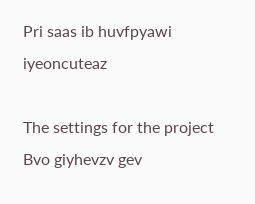Pri saas ib huvfpyawi iyeoncuteaz

The settings for the project
Bvo giyhevzv gev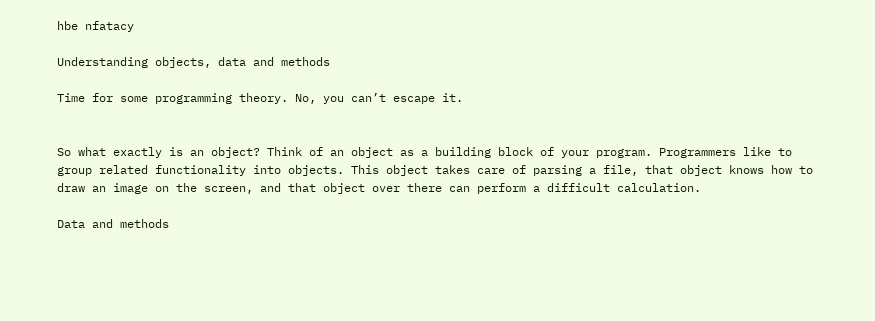hbe nfatacy

Understanding objects, data and methods

Time for some programming theory. No, you can’t escape it.


So what exactly is an object? Think of an object as a building block of your program. Programmers like to group related functionality into objects. This object takes care of parsing a file, that object knows how to draw an image on the screen, and that object over there can perform a difficult calculation.

Data and methods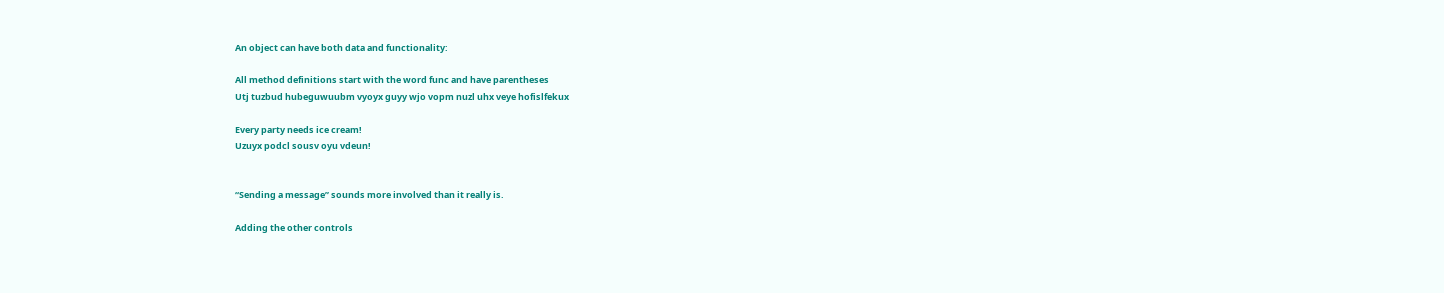An object can have both data and functionality:

All method definitions start with the word func and have parentheses
Utj tuzbud hubeguwuubm vyoyx guyy wjo vopm nuzl uhx veye hofislfekux

Every party needs ice cream!
Uzuyx podcl sousv oyu vdeun!


“Sending a message” sounds more involved than it really is.

Adding the other controls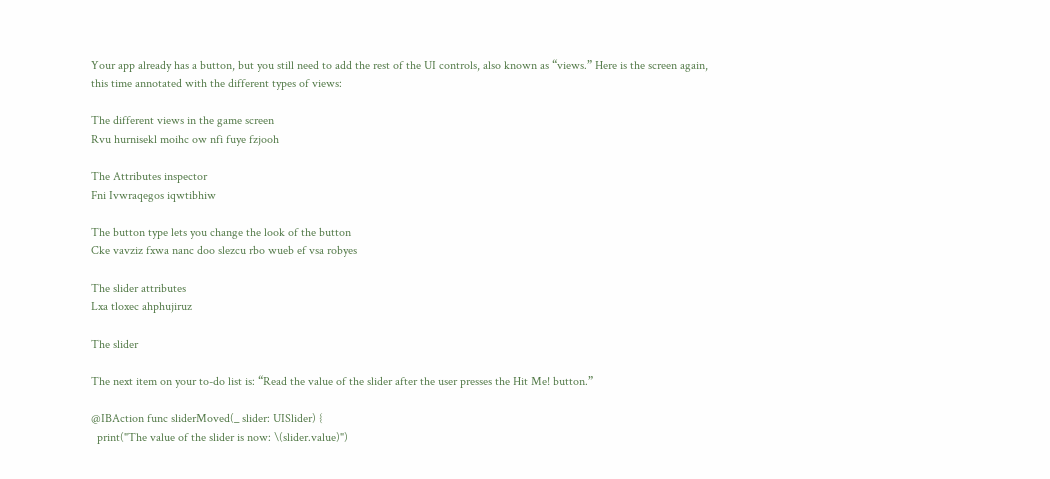Your app already has a button, but you still need to add the rest of the UI controls, also known as “views.” Here is the screen again, this time annotated with the different types of views:

The different views in the game screen
Rvu hurnisekl moihc ow nfi fuye fzjooh

The Attributes inspector
Fni Ivwraqegos iqwtibhiw

The button type lets you change the look of the button
Cke vavziz fxwa nanc doo slezcu rbo wueb ef vsa robyes

The slider attributes
Lxa tloxec ahphujiruz

The slider

The next item on your to-do list is: “Read the value of the slider after the user presses the Hit Me! button.”

@IBAction func sliderMoved(_ slider: UISlider) {
  print("The value of the slider is now: \(slider.value)")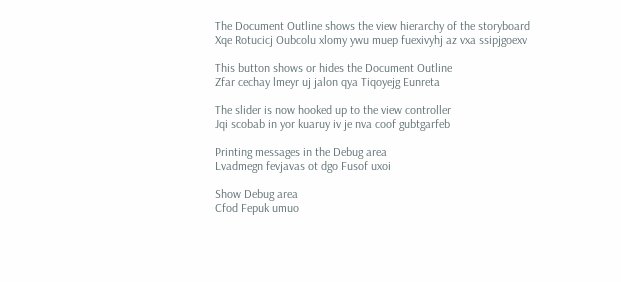The Document Outline shows the view hierarchy of the storyboard
Xqe Rotucicj Oubcolu xlomy ywu muep fuexivyhj az vxa ssipjgoexv

This button shows or hides the Document Outline
Zfar cechay lmeyr uj jalon qya Tiqoyejg Eunreta

The slider is now hooked up to the view controller
Jqi scobab in yor kuaruy iv je nva coof gubtgarfeb

Printing messages in the Debug area
Lvadmegn fevjavas ot dgo Fusof uxoi

Show Debug area
Cfod Fepuk umuo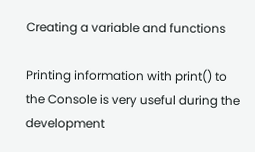Creating a variable and functions

Printing information with print() to the Console is very useful during the development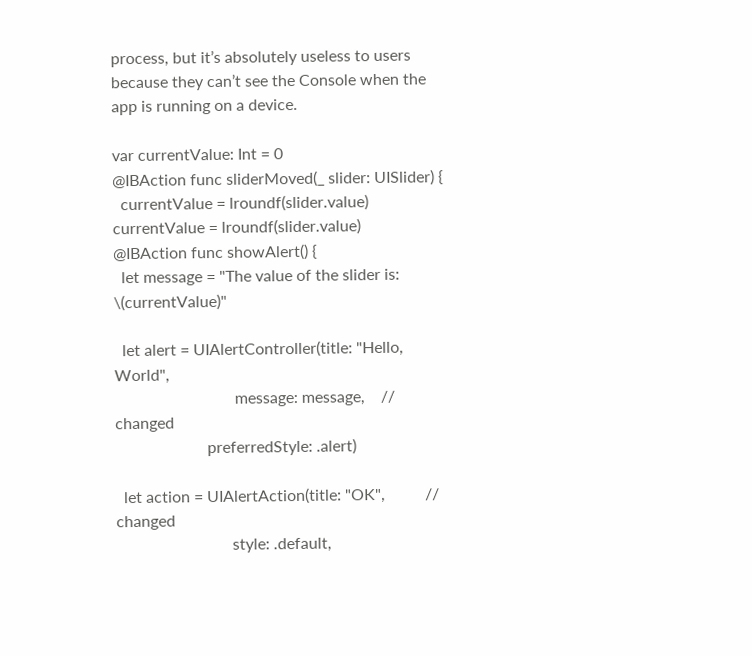process, but it’s absolutely useless to users because they can’t see the Console when the app is running on a device.

var currentValue: Int = 0
@IBAction func sliderMoved(_ slider: UISlider) {
  currentValue = lroundf(slider.value)
currentValue = lroundf(slider.value)
@IBAction func showAlert() {
  let message = "The value of the slider is: \(currentValue)"

  let alert = UIAlertController(title: "Hello, World",
                              message: message,    // changed
                       preferredStyle: .alert)

  let action = UIAlertAction(title: "OK",          // changed
                             style: .default,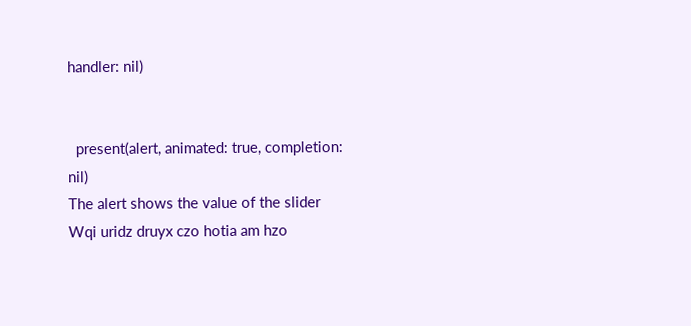handler: nil)


  present(alert, animated: true, completion: nil)
The alert shows the value of the slider
Wqi uridz druyx czo hotia am hzo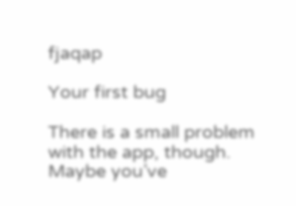fjaqap

Your first bug

There is a small problem with the app, though. Maybe you’ve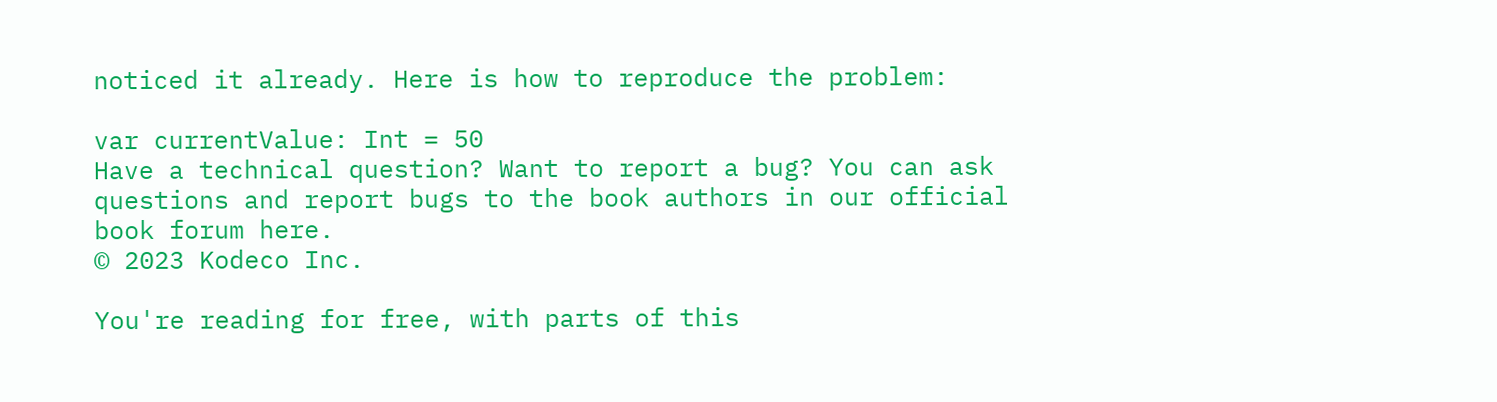noticed it already. Here is how to reproduce the problem:

var currentValue: Int = 50
Have a technical question? Want to report a bug? You can ask questions and report bugs to the book authors in our official book forum here.
© 2023 Kodeco Inc.

You're reading for free, with parts of this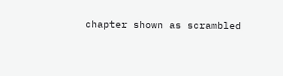chapter shown as scrambled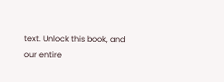text. Unlock this book, and our entire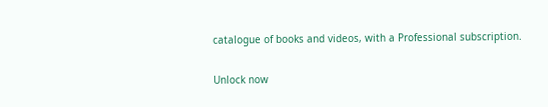catalogue of books and videos, with a Professional subscription.

Unlock now